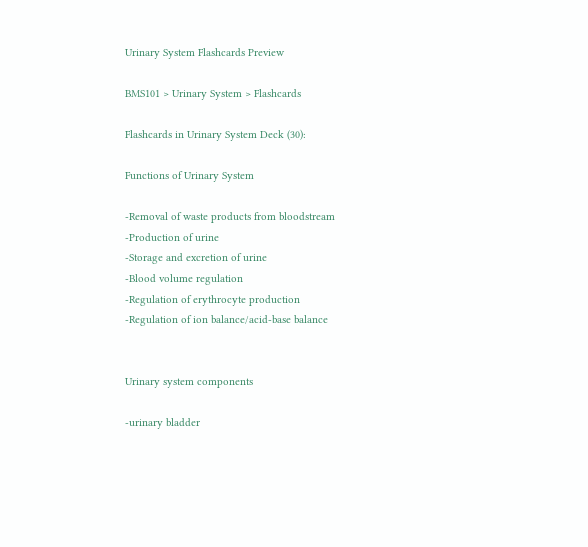Urinary System Flashcards Preview

BMS101 > Urinary System > Flashcards

Flashcards in Urinary System Deck (30):

Functions of Urinary System

-Removal of waste products from bloodstream
-Production of urine
-Storage and excretion of urine
-Blood volume regulation
-Regulation of erythrocyte production
-Regulation of ion balance/acid-base balance


Urinary system components

-urinary bladder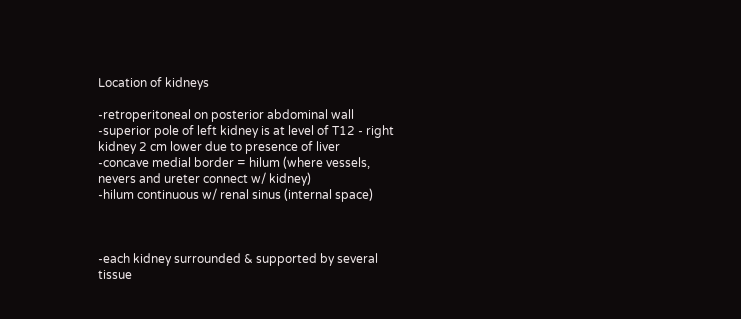Location of kidneys

-retroperitoneal on posterior abdominal wall
-superior pole of left kidney is at level of T12 - right kidney 2 cm lower due to presence of liver
-concave medial border = hilum (where vessels, nevers and ureter connect w/ kidney)
-hilum continuous w/ renal sinus (internal space)



-each kidney surrounded & supported by several tissue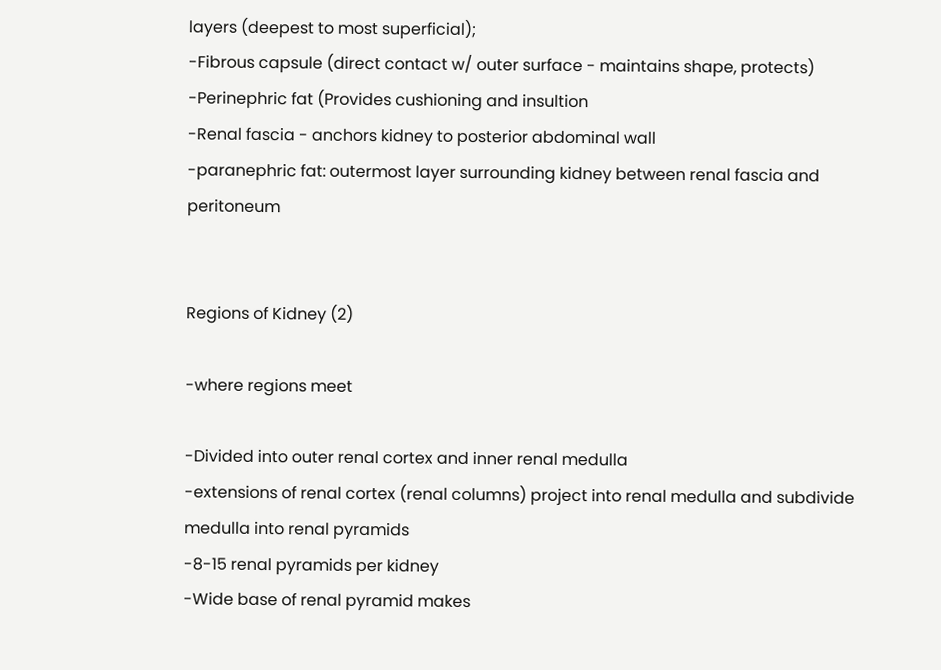layers (deepest to most superficial);
-Fibrous capsule (direct contact w/ outer surface - maintains shape, protects)
-Perinephric fat (Provides cushioning and insultion
-Renal fascia - anchors kidney to posterior abdominal wall
-paranephric fat: outermost layer surrounding kidney between renal fascia and peritoneum


Regions of Kidney (2)

-where regions meet

-Divided into outer renal cortex and inner renal medulla
-extensions of renal cortex (renal columns) project into renal medulla and subdivide medulla into renal pyramids
-8-15 renal pyramids per kidney
-Wide base of renal pyramid makes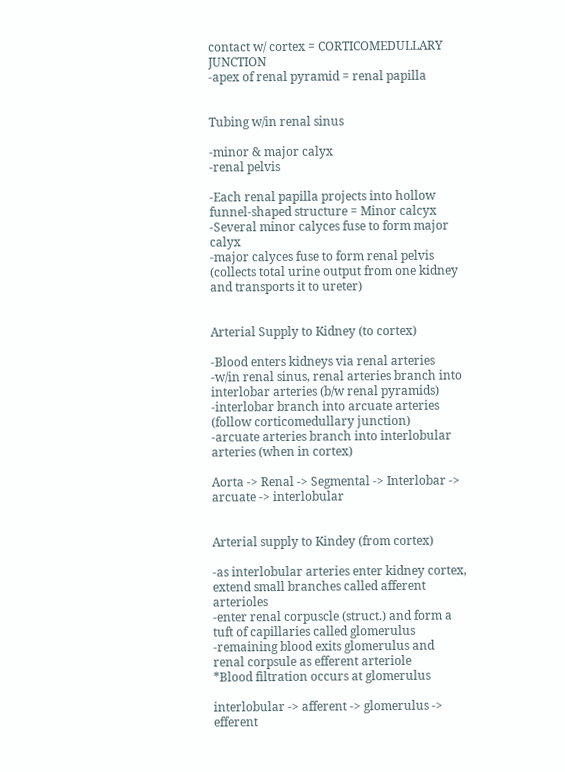contact w/ cortex = CORTICOMEDULLARY JUNCTION
-apex of renal pyramid = renal papilla


Tubing w/in renal sinus

-minor & major calyx
-renal pelvis

-Each renal papilla projects into hollow funnel-shaped structure = Minor calcyx
-Several minor calyces fuse to form major calyx
-major calyces fuse to form renal pelvis (collects total urine output from one kidney and transports it to ureter)


Arterial Supply to Kidney (to cortex)

-Blood enters kidneys via renal arteries
-w/in renal sinus, renal arteries branch into interlobar arteries (b/w renal pyramids)
-interlobar branch into arcuate arteries (follow corticomedullary junction)
-arcuate arteries branch into interlobular arteries (when in cortex)

Aorta -> Renal -> Segmental -> Interlobar -> arcuate -> interlobular


Arterial supply to Kindey (from cortex)

-as interlobular arteries enter kidney cortex, extend small branches called afferent arterioles
-enter renal corpuscle (struct.) and form a tuft of capillaries called glomerulus
-remaining blood exits glomerulus and renal corpsule as efferent arteriole
*Blood filtration occurs at glomerulus

interlobular -> afferent -> glomerulus -> efferent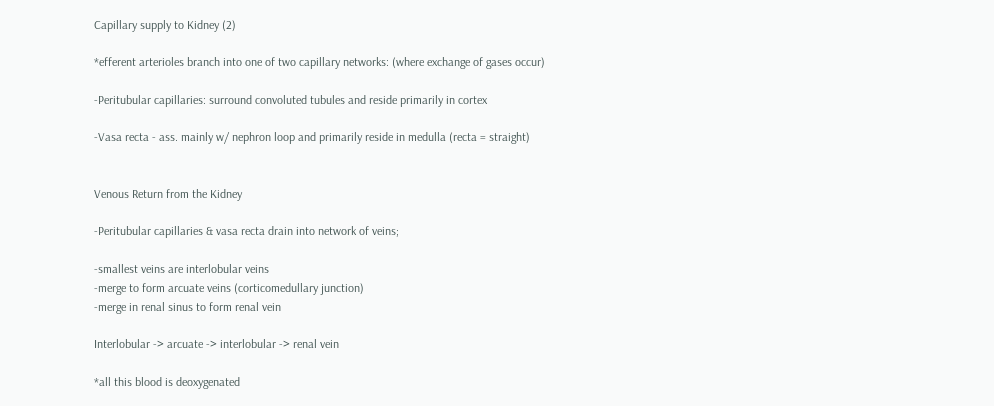Capillary supply to Kidney (2)

*efferent arterioles branch into one of two capillary networks: (where exchange of gases occur)

-Peritubular capillaries: surround convoluted tubules and reside primarily in cortex

-Vasa recta - ass. mainly w/ nephron loop and primarily reside in medulla (recta = straight)


Venous Return from the Kidney

-Peritubular capillaries & vasa recta drain into network of veins;

-smallest veins are interlobular veins
-merge to form arcuate veins (corticomedullary junction)
-merge in renal sinus to form renal vein

Interlobular -> arcuate -> interlobular -> renal vein

*all this blood is deoxygenated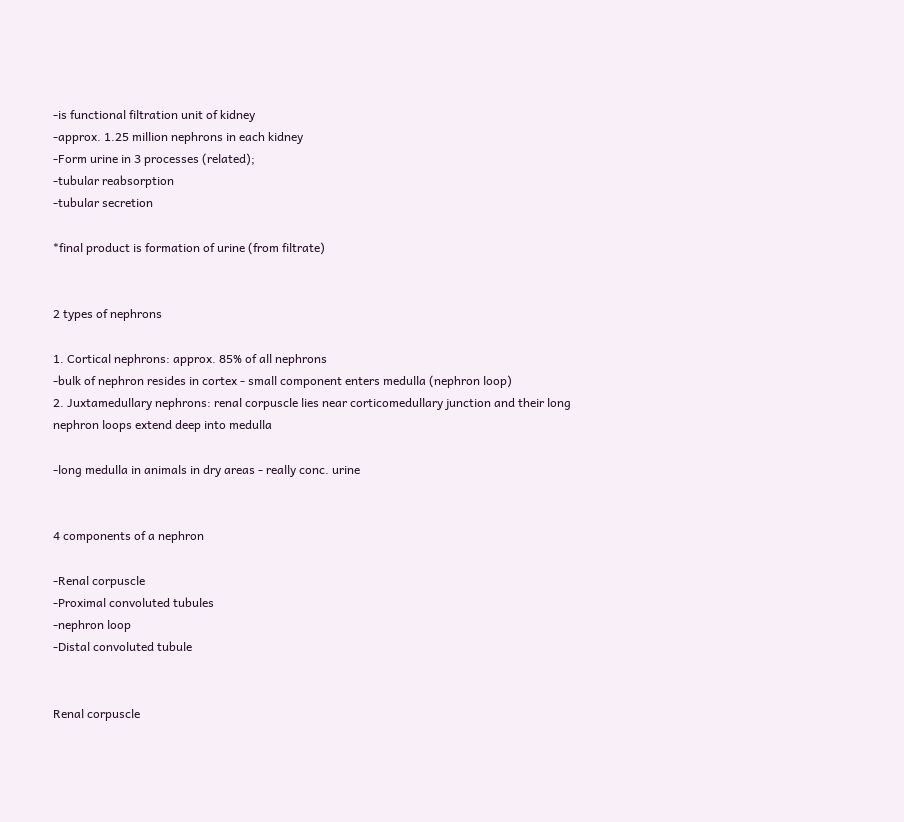-is functional filtration unit of kidney
-approx. 1.25 million nephrons in each kidney
-Form urine in 3 processes (related);
-tubular reabsorption
-tubular secretion

*final product is formation of urine (from filtrate)


2 types of nephrons

1. Cortical nephrons: approx. 85% of all nephrons
-bulk of nephron resides in cortex - small component enters medulla (nephron loop)
2. Juxtamedullary nephrons: renal corpuscle lies near corticomedullary junction and their long nephron loops extend deep into medulla

-long medulla in animals in dry areas - really conc. urine


4 components of a nephron

-Renal corpuscle
-Proximal convoluted tubules
-nephron loop
-Distal convoluted tubule


Renal corpuscle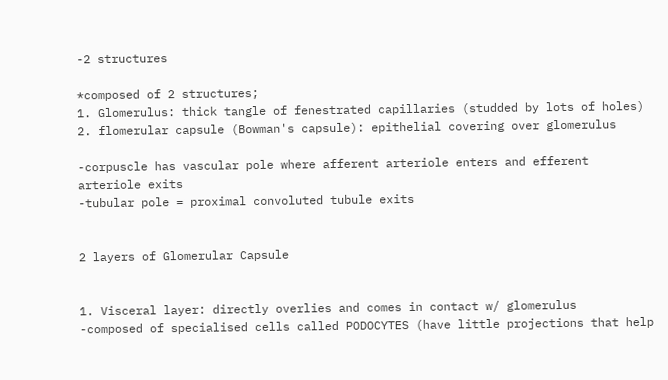-2 structures

*composed of 2 structures;
1. Glomerulus: thick tangle of fenestrated capillaries (studded by lots of holes)
2. flomerular capsule (Bowman's capsule): epithelial covering over glomerulus

-corpuscle has vascular pole where afferent arteriole enters and efferent arteriole exits
-tubular pole = proximal convoluted tubule exits


2 layers of Glomerular Capsule


1. Visceral layer: directly overlies and comes in contact w/ glomerulus
-composed of specialised cells called PODOCYTES (have little projections that help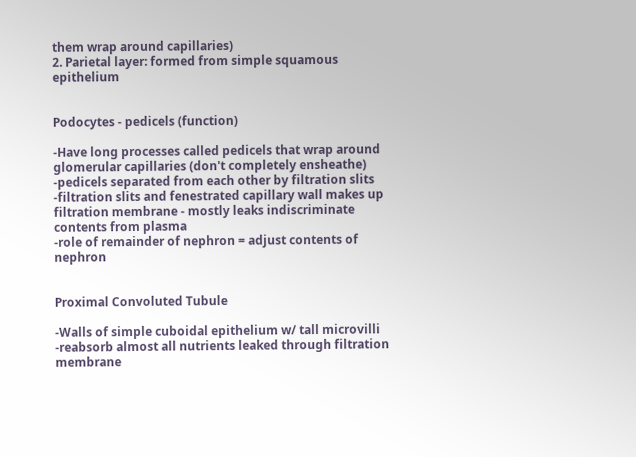them wrap around capillaries)
2. Parietal layer: formed from simple squamous epithelium


Podocytes - pedicels (function)

-Have long processes called pedicels that wrap around glomerular capillaries (don't completely ensheathe)
-pedicels separated from each other by filtration slits
-filtration slits and fenestrated capillary wall makes up filtration membrane - mostly leaks indiscriminate contents from plasma
-role of remainder of nephron = adjust contents of nephron


Proximal Convoluted Tubule

-Walls of simple cuboidal epithelium w/ tall microvilli
-reabsorb almost all nutrients leaked through filtration membrane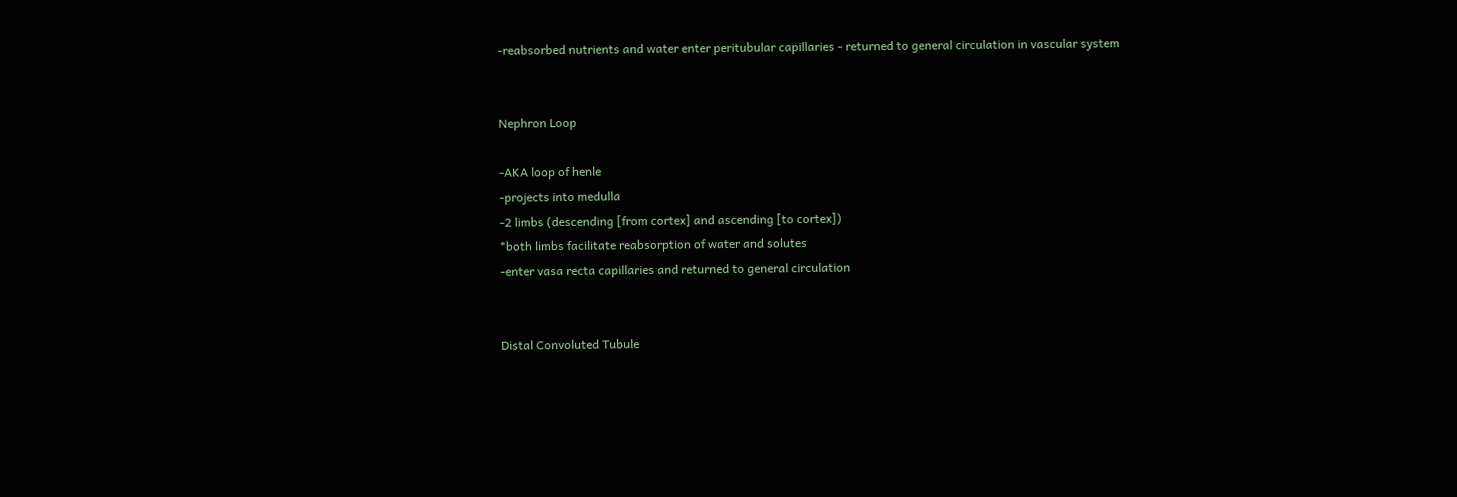-reabsorbed nutrients and water enter peritubular capillaries - returned to general circulation in vascular system


Nephron Loop

-AKA loop of henle
-projects into medulla
-2 limbs (descending [from cortex] and ascending [to cortex])
*both limbs facilitate reabsorption of water and solutes
-enter vasa recta capillaries and returned to general circulation


Distal Convoluted Tubule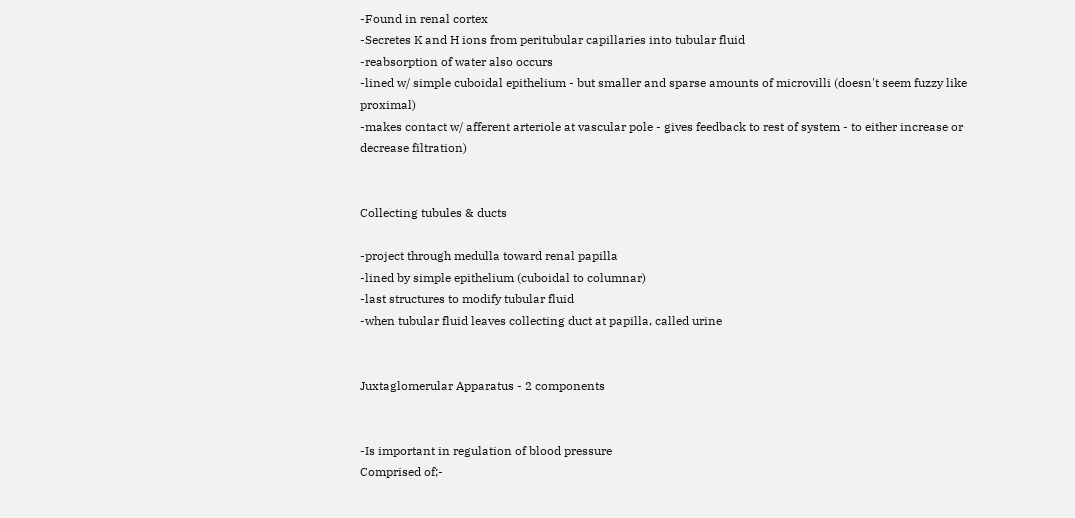-Found in renal cortex
-Secretes K and H ions from peritubular capillaries into tubular fluid
-reabsorption of water also occurs
-lined w/ simple cuboidal epithelium - but smaller and sparse amounts of microvilli (doesn't seem fuzzy like proximal)
-makes contact w/ afferent arteriole at vascular pole - gives feedback to rest of system - to either increase or decrease filtration)


Collecting tubules & ducts

-project through medulla toward renal papilla
-lined by simple epithelium (cuboidal to columnar)
-last structures to modify tubular fluid
-when tubular fluid leaves collecting duct at papilla, called urine


Juxtaglomerular Apparatus - 2 components


-Is important in regulation of blood pressure
Comprised of;-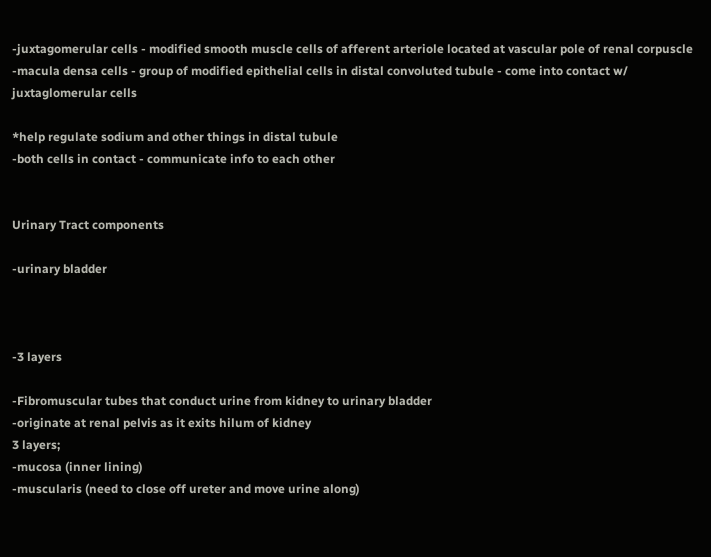-juxtagomerular cells - modified smooth muscle cells of afferent arteriole located at vascular pole of renal corpuscle
-macula densa cells - group of modified epithelial cells in distal convoluted tubule - come into contact w/ juxtaglomerular cells

*help regulate sodium and other things in distal tubule
-both cells in contact - communicate info to each other


Urinary Tract components

-urinary bladder



-3 layers

-Fibromuscular tubes that conduct urine from kidney to urinary bladder
-originate at renal pelvis as it exits hilum of kidney
3 layers;
-mucosa (inner lining)
-muscularis (need to close off ureter and move urine along)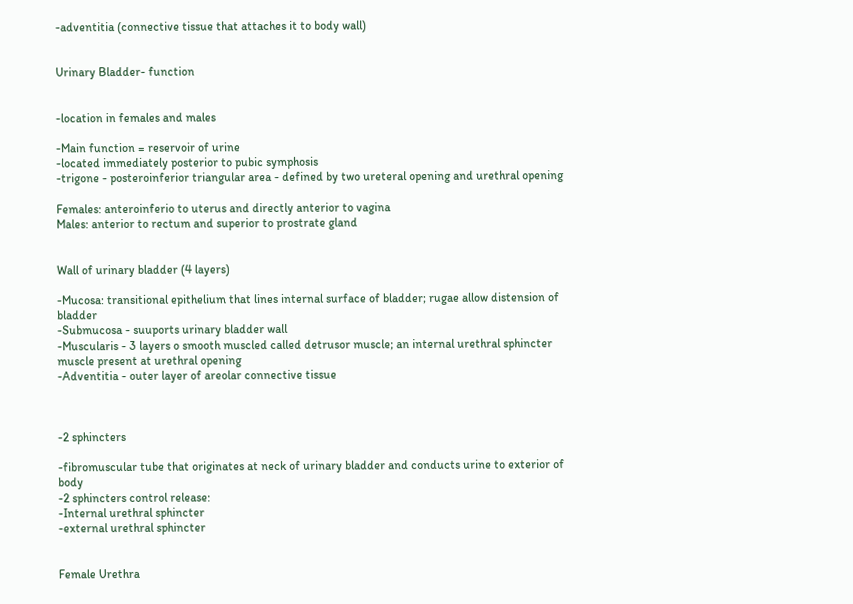-adventitia (connective tissue that attaches it to body wall)


Urinary Bladder- function


-location in females and males

-Main function = reservoir of urine
-located immediately posterior to pubic symphosis
-trigone - posteroinferior triangular area - defined by two ureteral opening and urethral opening

Females: anteroinferio to uterus and directly anterior to vagina
Males: anterior to rectum and superior to prostrate gland


Wall of urinary bladder (4 layers)

-Mucosa: transitional epithelium that lines internal surface of bladder; rugae allow distension of bladder
-Submucosa - suuports urinary bladder wall
-Muscularis - 3 layers o smooth muscled called detrusor muscle; an internal urethral sphincter muscle present at urethral opening
-Adventitia - outer layer of areolar connective tissue



-2 sphincters

-fibromuscular tube that originates at neck of urinary bladder and conducts urine to exterior of body
-2 sphincters control release:
-Internal urethral sphincter
-external urethral sphincter


Female Urethra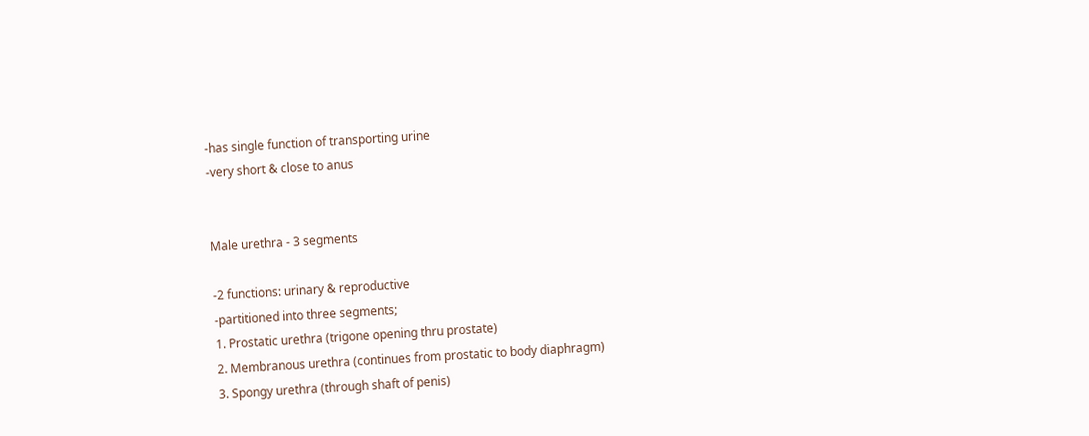-has single function of transporting urine
-very short & close to anus


Male urethra - 3 segments

-2 functions: urinary & reproductive
-partitioned into three segments;
1. Prostatic urethra (trigone opening thru prostate)
2. Membranous urethra (continues from prostatic to body diaphragm)
3. Spongy urethra (through shaft of penis)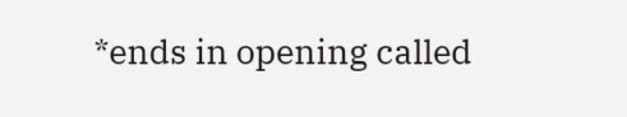*ends in opening called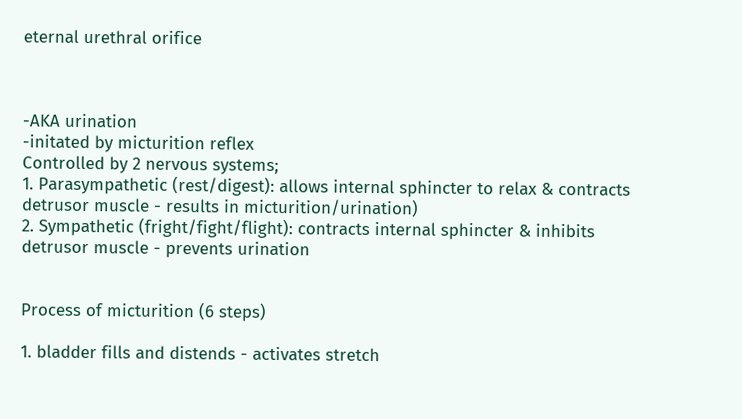eternal urethral orifice



-AKA urination
-initated by micturition reflex
Controlled by 2 nervous systems;
1. Parasympathetic (rest/digest): allows internal sphincter to relax & contracts detrusor muscle - results in micturition/urination)
2. Sympathetic (fright/fight/flight): contracts internal sphincter & inhibits detrusor muscle - prevents urination


Process of micturition (6 steps)

1. bladder fills and distends - activates stretch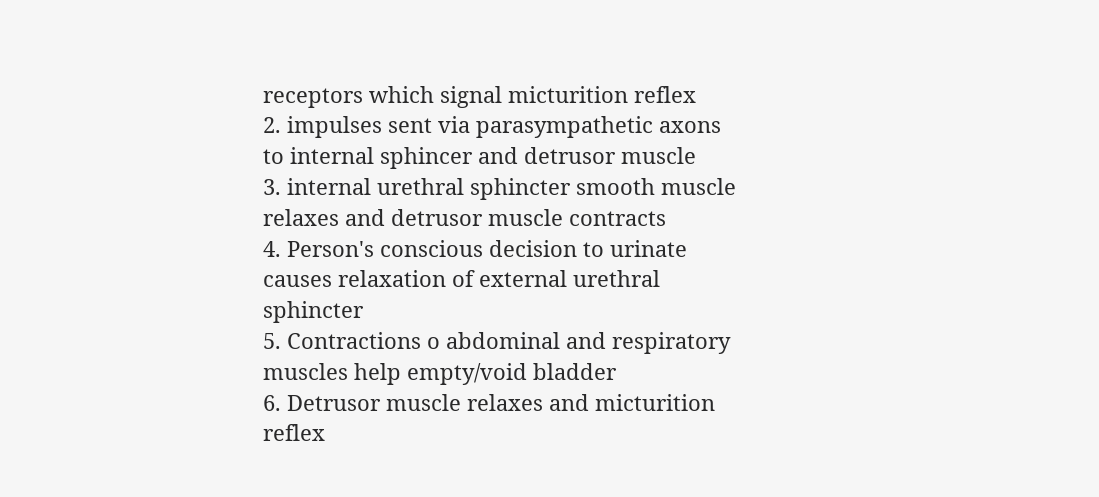receptors which signal micturition reflex
2. impulses sent via parasympathetic axons to internal sphincer and detrusor muscle
3. internal urethral sphincter smooth muscle relaxes and detrusor muscle contracts
4. Person's conscious decision to urinate causes relaxation of external urethral sphincter
5. Contractions o abdominal and respiratory muscles help empty/void bladder
6. Detrusor muscle relaxes and micturition reflex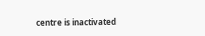centre is inactivated